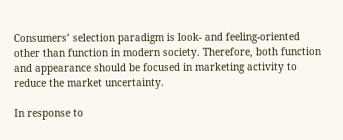Consumers’ selection paradigm is look- and feeling-oriented other than function in modern society. Therefore, both function and appearance should be focused in marketing activity to reduce the market uncertainty.

In response to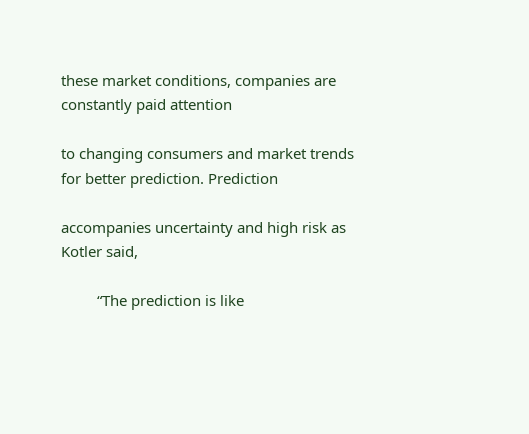these market conditions, companies are constantly paid attention

to changing consumers and market trends for better prediction. Prediction

accompanies uncertainty and high risk as Kotler said,

         “The prediction is like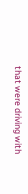that were driving with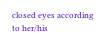closed eyes according to her/his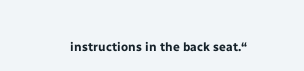instructions in the back seat.“